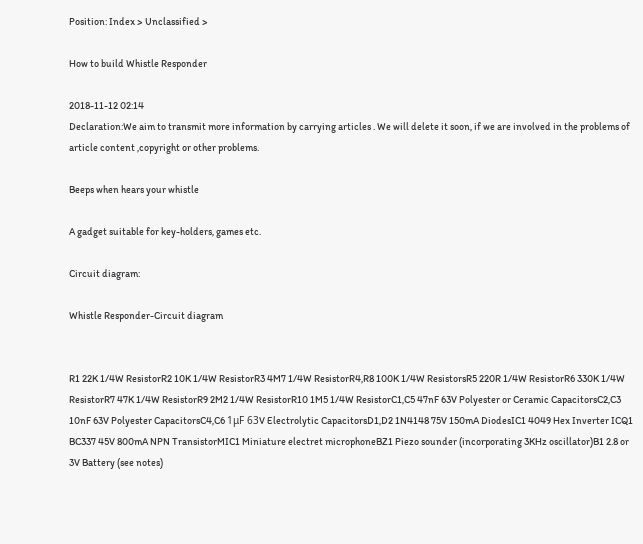Position: Index > Unclassified >

How to build Whistle Responder

2018-11-12 02:14
Declaration:We aim to transmit more information by carrying articles . We will delete it soon, if we are involved in the problems of article content ,copyright or other problems.

Beeps when hears your whistle

A gadget suitable for key-holders, games etc.

Circuit diagram:

Whistle Responder-Circuit diagram


R1 22K 1/4W ResistorR2 10K 1/4W ResistorR3 4M7 1/4W ResistorR4,R8 100K 1/4W ResistorsR5 220R 1/4W ResistorR6 330K 1/4W ResistorR7 47K 1/4W ResistorR9 2M2 1/4W ResistorR10 1M5 1/4W ResistorC1,C5 47nF 63V Polyester or Ceramic CapacitorsC2,C3 10nF 63V Polyester CapacitorsC4,C6 1μF 63V Electrolytic CapacitorsD1,D2 1N4148 75V 150mA DiodesIC1 4049 Hex Inverter ICQ1 BC337 45V 800mA NPN TransistorMIC1 Miniature electret microphoneBZ1 Piezo sounder (incorporating 3KHz oscillator)B1 2.8 or 3V Battery (see notes)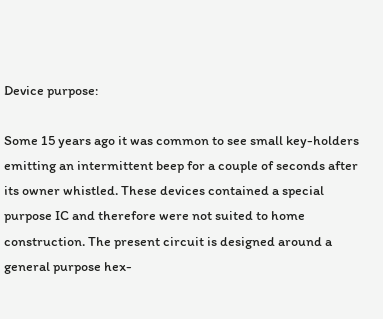Device purpose:

Some 15 years ago it was common to see small key-holders emitting an intermittent beep for a couple of seconds after its owner whistled. These devices contained a special purpose IC and therefore were not suited to home construction. The present circuit is designed around a general purpose hex-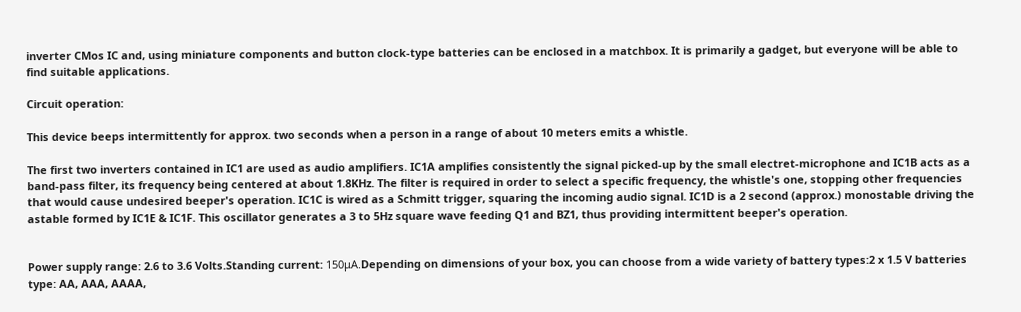inverter CMos IC and, using miniature components and button clock-type batteries can be enclosed in a matchbox. It is primarily a gadget, but everyone will be able to find suitable applications.

Circuit operation:

This device beeps intermittently for approx. two seconds when a person in a range of about 10 meters emits a whistle.

The first two inverters contained in IC1 are used as audio amplifiers. IC1A amplifies consistently the signal picked-up by the small electret-microphone and IC1B acts as a band-pass filter, its frequency being centered at about 1.8KHz. The filter is required in order to select a specific frequency, the whistle's one, stopping other frequencies that would cause undesired beeper's operation. IC1C is wired as a Schmitt trigger, squaring the incoming audio signal. IC1D is a 2 second (approx.) monostable driving the astable formed by IC1E & IC1F. This oscillator generates a 3 to 5Hz square wave feeding Q1 and BZ1, thus providing intermittent beeper's operation.


Power supply range: 2.6 to 3.6 Volts.Standing current: 150μA.Depending on dimensions of your box, you can choose from a wide variety of battery types:2 x 1.5 V batteries type: AA, AAA, AAAA,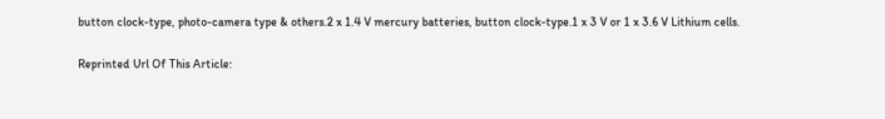button clock-type, photo-camera type & others.2 x 1.4 V mercury batteries, button clock-type.1 x 3 V or 1 x 3.6 V Lithium cells.

Reprinted Url Of This Article: